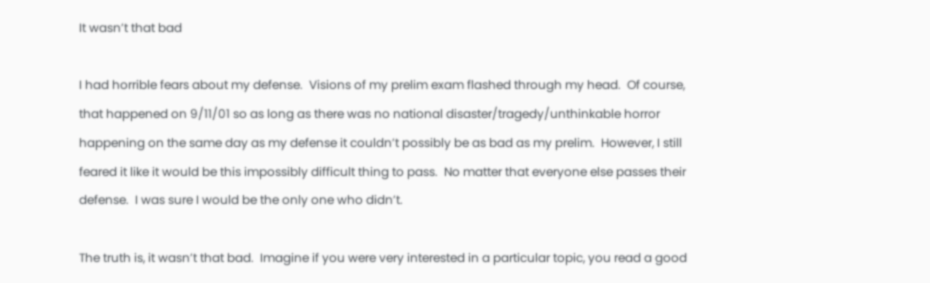It wasn’t that bad

I had horrible fears about my defense.  Visions of my prelim exam flashed through my head.  Of course, that happened on 9/11/01 so as long as there was no national disaster/tragedy/unthinkable horror  happening on the same day as my defense it couldn’t possibly be as bad as my prelim.  However, I still feared it like it would be this impossibly difficult thing to pass.  No matter that everyone else passes their defense.  I was sure I would be the only one who didn’t.

The truth is, it wasn’t that bad.  Imagine if you were very interested in a particular topic, you read a good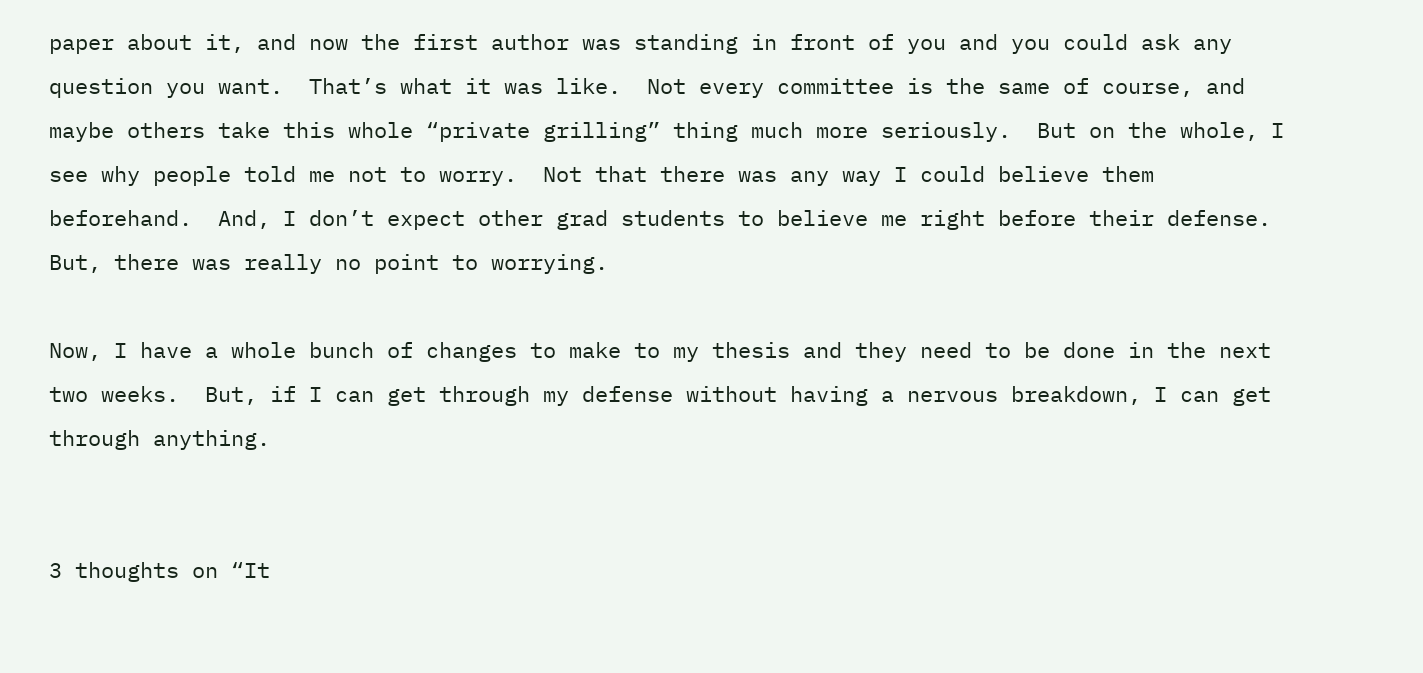paper about it, and now the first author was standing in front of you and you could ask any question you want.  That’s what it was like.  Not every committee is the same of course, and maybe others take this whole “private grilling” thing much more seriously.  But on the whole, I see why people told me not to worry.  Not that there was any way I could believe them beforehand.  And, I don’t expect other grad students to believe me right before their defense.  But, there was really no point to worrying.

Now, I have a whole bunch of changes to make to my thesis and they need to be done in the next two weeks.  But, if I can get through my defense without having a nervous breakdown, I can get through anything.


3 thoughts on “It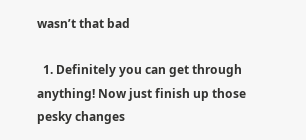wasn’t that bad

  1. Definitely you can get through anything! Now just finish up those pesky changes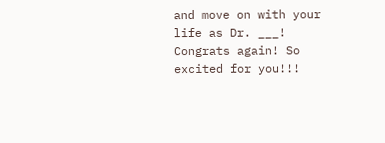and move on with your life as Dr. ___! Congrats again! So excited for you!!!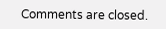Comments are closed.